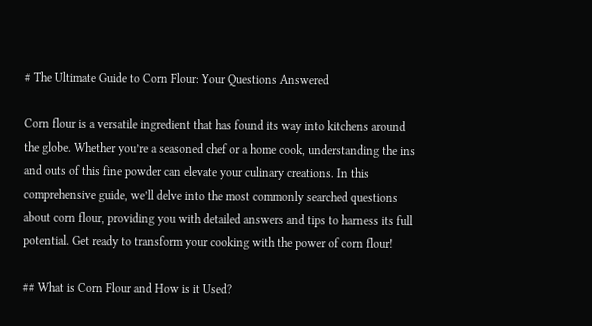# The Ultimate Guide to Corn Flour: Your Questions Answered

Corn flour is a versatile ingredient that has found its way into kitchens around the globe. Whether you’re a seasoned chef or a home cook, understanding the ins and outs of this fine powder can elevate your culinary creations. In this comprehensive guide, we’ll delve into the most commonly searched questions about corn flour, providing you with detailed answers and tips to harness its full potential. Get ready to transform your cooking with the power of corn flour!

## What is Corn Flour and How is it Used?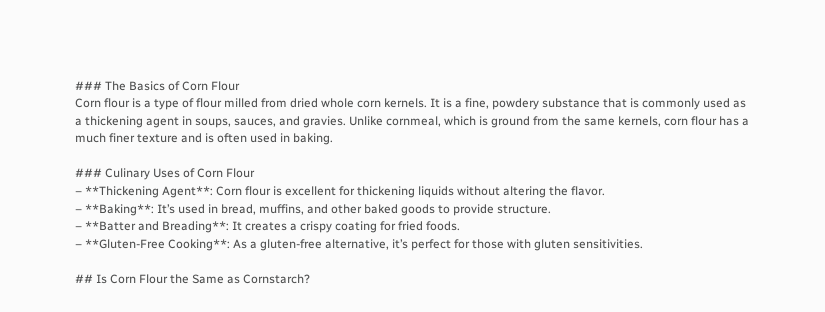### The Basics of Corn Flour
Corn flour is a type of flour milled from dried whole corn kernels. It is a fine, powdery substance that is commonly used as a thickening agent in soups, sauces, and gravies. Unlike cornmeal, which is ground from the same kernels, corn flour has a much finer texture and is often used in baking.

### Culinary Uses of Corn Flour
– **Thickening Agent**: Corn flour is excellent for thickening liquids without altering the flavor.
– **Baking**: It’s used in bread, muffins, and other baked goods to provide structure.
– **Batter and Breading**: It creates a crispy coating for fried foods.
– **Gluten-Free Cooking**: As a gluten-free alternative, it’s perfect for those with gluten sensitivities.

## Is Corn Flour the Same as Cornstarch?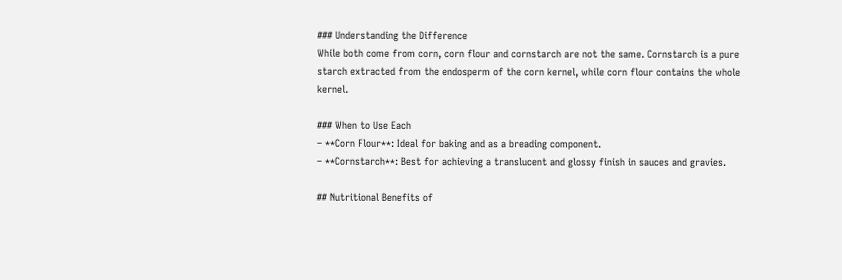### Understanding the Difference
While both come from corn, corn flour and cornstarch are not the same. Cornstarch is a pure starch extracted from the endosperm of the corn kernel, while corn flour contains the whole kernel.

### When to Use Each
– **Corn Flour**: Ideal for baking and as a breading component.
– **Cornstarch**: Best for achieving a translucent and glossy finish in sauces and gravies.

## Nutritional Benefits of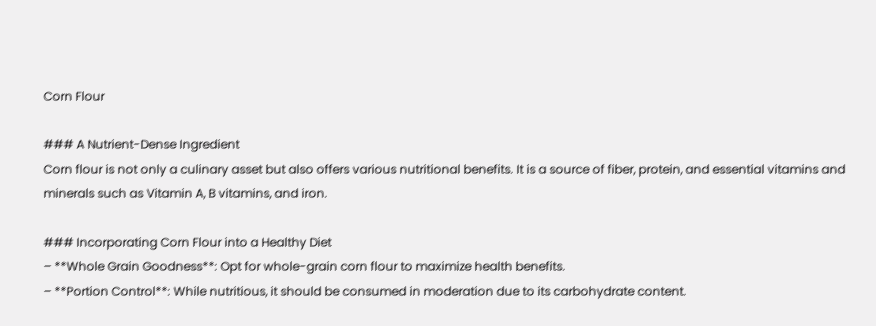Corn Flour

### A Nutrient-Dense Ingredient
Corn flour is not only a culinary asset but also offers various nutritional benefits. It is a source of fiber, protein, and essential vitamins and minerals such as Vitamin A, B vitamins, and iron.

### Incorporating Corn Flour into a Healthy Diet
– **Whole Grain Goodness**: Opt for whole-grain corn flour to maximize health benefits.
– **Portion Control**: While nutritious, it should be consumed in moderation due to its carbohydrate content.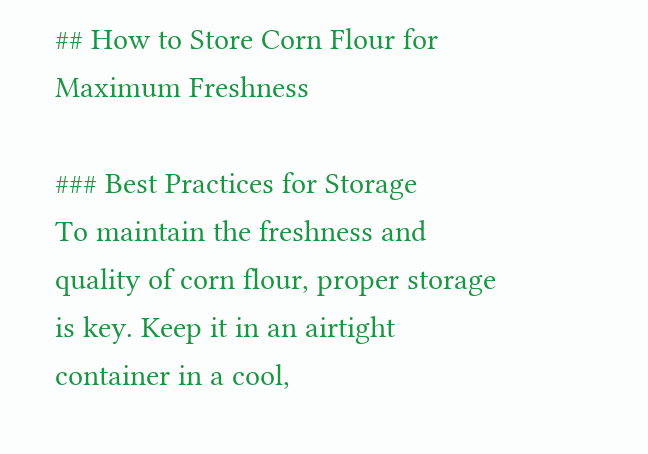## How to Store Corn Flour for Maximum Freshness

### Best Practices for Storage
To maintain the freshness and quality of corn flour, proper storage is key. Keep it in an airtight container in a cool,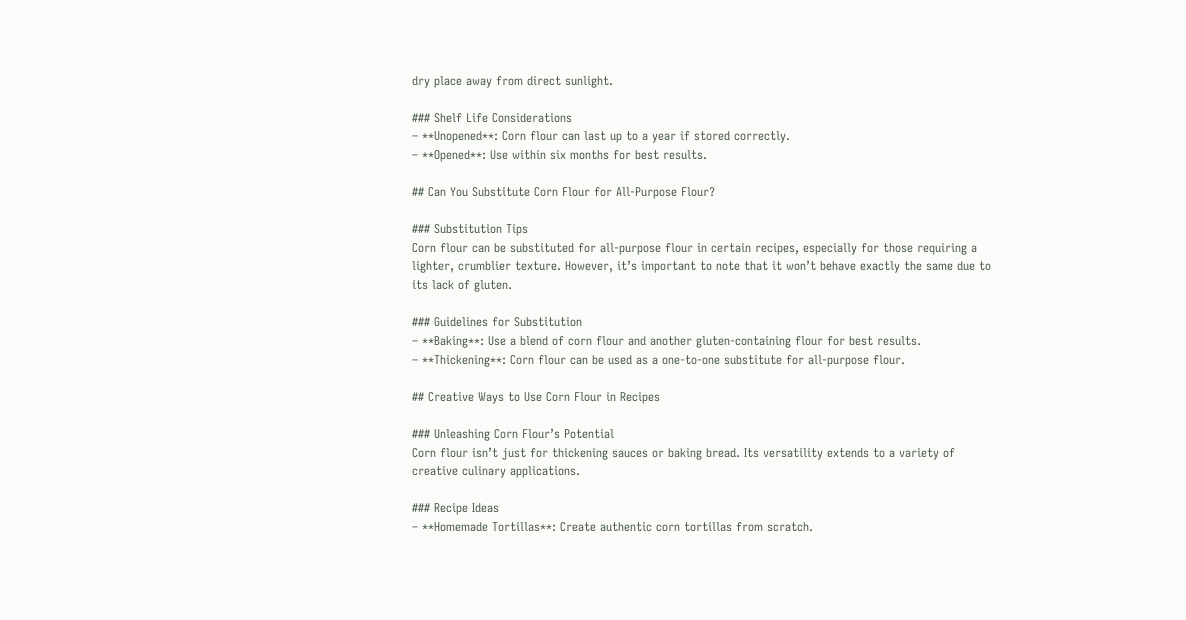dry place away from direct sunlight.

### Shelf Life Considerations
– **Unopened**: Corn flour can last up to a year if stored correctly.
– **Opened**: Use within six months for best results.

## Can You Substitute Corn Flour for All-Purpose Flour?

### Substitution Tips
Corn flour can be substituted for all-purpose flour in certain recipes, especially for those requiring a lighter, crumblier texture. However, it’s important to note that it won’t behave exactly the same due to its lack of gluten.

### Guidelines for Substitution
– **Baking**: Use a blend of corn flour and another gluten-containing flour for best results.
– **Thickening**: Corn flour can be used as a one-to-one substitute for all-purpose flour.

## Creative Ways to Use Corn Flour in Recipes

### Unleashing Corn Flour’s Potential
Corn flour isn’t just for thickening sauces or baking bread. Its versatility extends to a variety of creative culinary applications.

### Recipe Ideas
– **Homemade Tortillas**: Create authentic corn tortillas from scratch.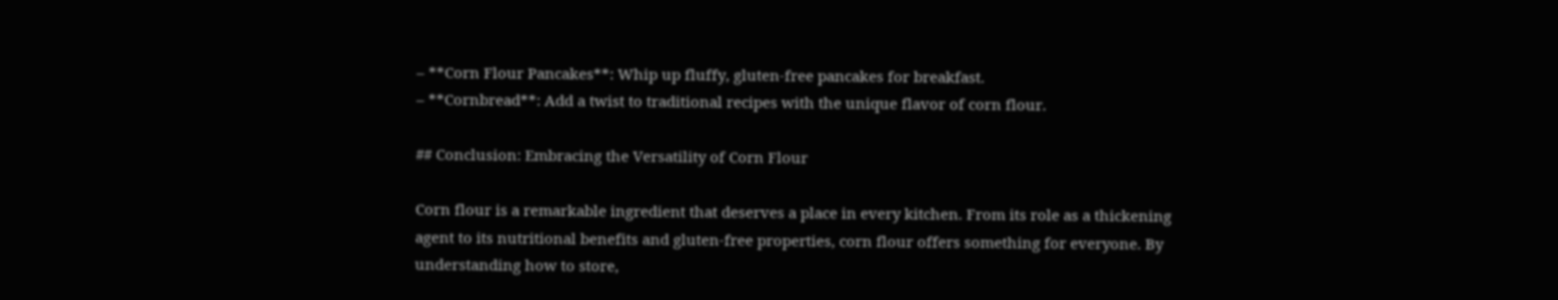– **Corn Flour Pancakes**: Whip up fluffy, gluten-free pancakes for breakfast.
– **Cornbread**: Add a twist to traditional recipes with the unique flavor of corn flour.

## Conclusion: Embracing the Versatility of Corn Flour

Corn flour is a remarkable ingredient that deserves a place in every kitchen. From its role as a thickening agent to its nutritional benefits and gluten-free properties, corn flour offers something for everyone. By understanding how to store,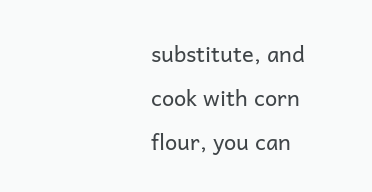substitute, and cook with corn flour, you can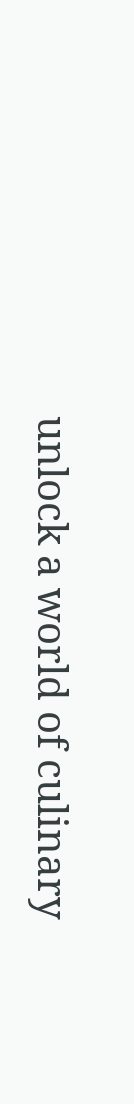unlock a world of culinary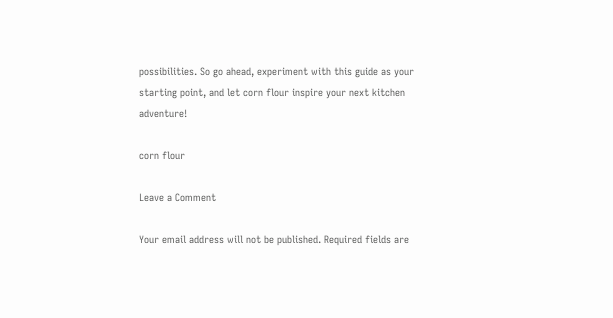possibilities. So go ahead, experiment with this guide as your starting point, and let corn flour inspire your next kitchen adventure!

corn flour

Leave a Comment

Your email address will not be published. Required fields are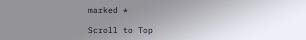marked *

Scroll to Top